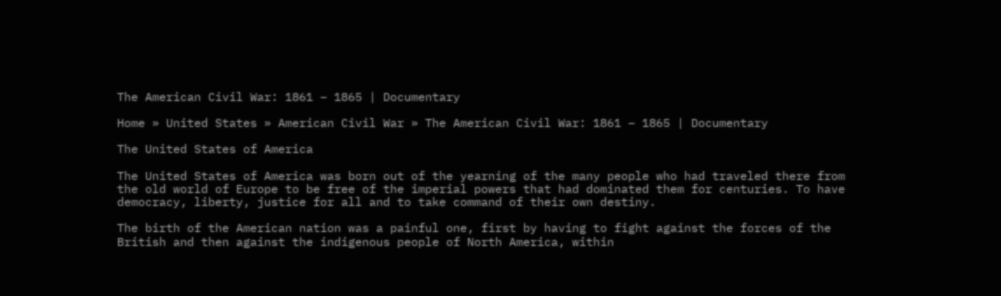The American Civil War: 1861 – 1865 | Documentary

Home » United States » American Civil War » The American Civil War: 1861 – 1865 | Documentary

The United States of America

The United States of America was born out of the yearning of the many people who had traveled there from the old world of Europe to be free of the imperial powers that had dominated them for centuries. To have democracy, liberty, justice for all and to take command of their own destiny.

The birth of the American nation was a painful one, first by having to fight against the forces of the British and then against the indigenous people of North America, within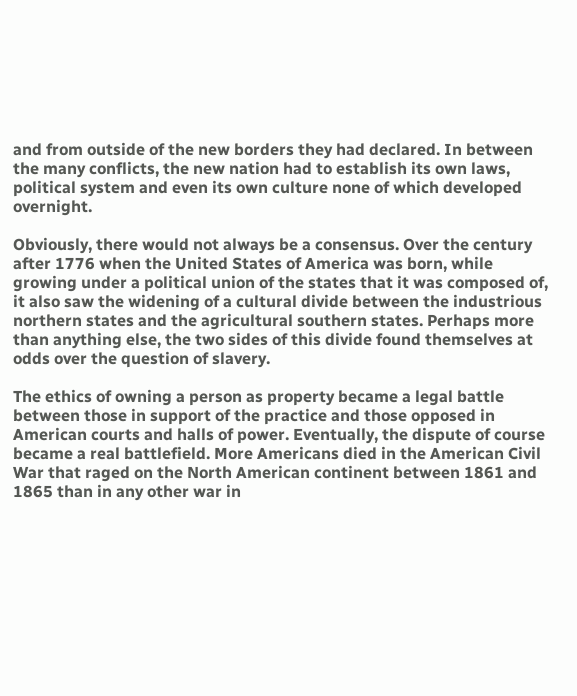and from outside of the new borders they had declared. In between the many conflicts, the new nation had to establish its own laws, political system and even its own culture none of which developed overnight.

Obviously, there would not always be a consensus. Over the century after 1776 when the United States of America was born, while growing under a political union of the states that it was composed of, it also saw the widening of a cultural divide between the industrious northern states and the agricultural southern states. Perhaps more than anything else, the two sides of this divide found themselves at odds over the question of slavery.

The ethics of owning a person as property became a legal battle between those in support of the practice and those opposed in American courts and halls of power. Eventually, the dispute of course became a real battlefield. More Americans died in the American Civil War that raged on the North American continent between 1861 and 1865 than in any other war in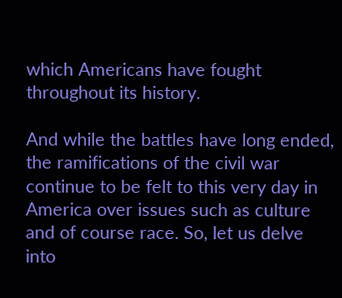which Americans have fought throughout its history.

And while the battles have long ended, the ramifications of the civil war continue to be felt to this very day in America over issues such as culture and of course race. So, let us delve into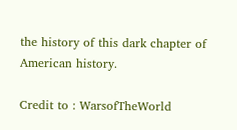the history of this dark chapter of American history.

Credit to : WarsofTheWorld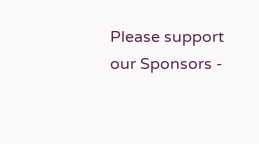Please support our Sponsors -